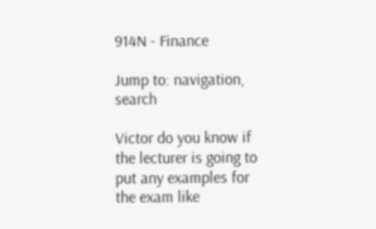914N - Finance

Jump to: navigation, search

Victor do you know if the lecturer is going to put any examples for the exam like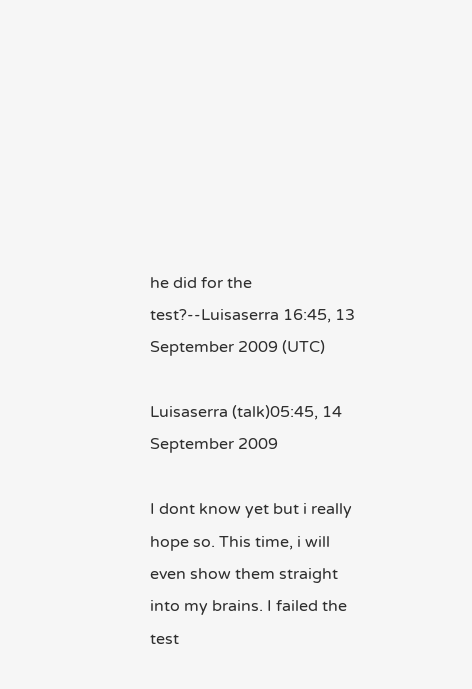he did for the test?--Luisaserra 16:45, 13 September 2009 (UTC)

Luisaserra (talk)05:45, 14 September 2009

I dont know yet but i really hope so. This time, i will even show them straight into my brains. I failed the test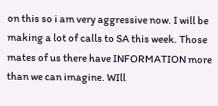on this so i am very aggressive now. I will be making a lot of calls to SA this week. Those mates of us there have INFORMATION more than we can imagine. WIll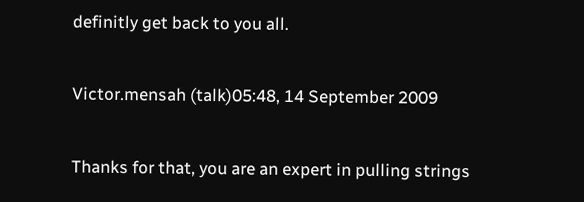definitly get back to you all.

Victor.mensah (talk)05:48, 14 September 2009

Thanks for that, you are an expert in pulling strings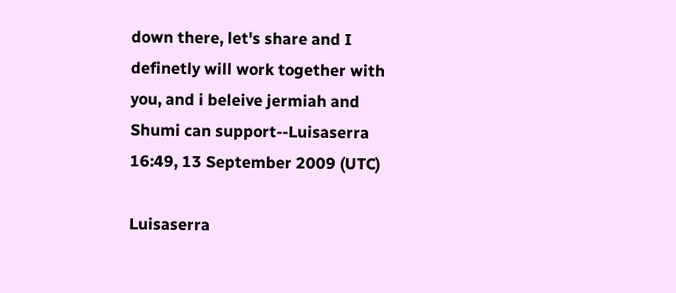down there, let's share and I definetly will work together with you, and i beleive jermiah and Shumi can support--Luisaserra 16:49, 13 September 2009 (UTC)

Luisaserra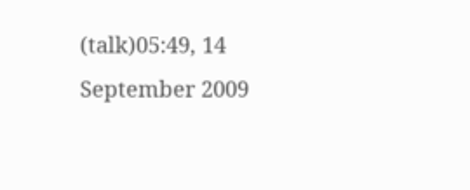(talk)05:49, 14 September 2009